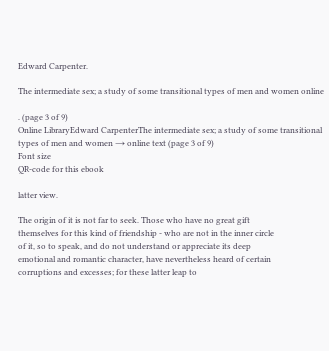Edward Carpenter.

The intermediate sex; a study of some transitional types of men and women online

. (page 3 of 9)
Online LibraryEdward CarpenterThe intermediate sex; a study of some transitional types of men and women → online text (page 3 of 9)
Font size
QR-code for this ebook

latter view.

The origin of it is not far to seek. Those who have no great gift
themselves for this kind of friendship - who are not in the inner circle
of it, so to speak, and do not understand or appreciate its deep
emotional and romantic character, have nevertheless heard of certain
corruptions and excesses; for these latter leap to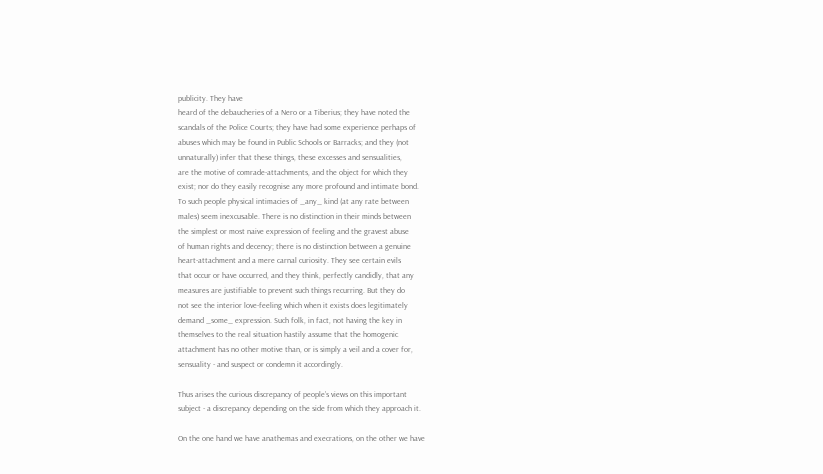publicity. They have
heard of the debaucheries of a Nero or a Tiberius; they have noted the
scandals of the Police Courts; they have had some experience perhaps of
abuses which may be found in Public Schools or Barracks; and they (not
unnaturally) infer that these things, these excesses and sensualities,
are the motive of comrade-attachments, and the object for which they
exist; nor do they easily recognise any more profound and intimate bond.
To such people physical intimacies of _any_ kind (at any rate between
males) seem inexcusable. There is no distinction in their minds between
the simplest or most naive expression of feeling and the gravest abuse
of human rights and decency; there is no distinction between a genuine
heart-attachment and a mere carnal curiosity. They see certain evils
that occur or have occurred, and they think, perfectly candidly, that any
measures are justifiable to prevent such things recurring. But they do
not see the interior love-feeling which when it exists does legitimately
demand _some_ expression. Such folk, in fact, not having the key in
themselves to the real situation hastily assume that the homogenic
attachment has no other motive than, or is simply a veil and a cover for,
sensuality - and suspect or condemn it accordingly.

Thus arises the curious discrepancy of people’s views on this important
subject - a discrepancy depending on the side from which they approach it.

On the one hand we have anathemas and execrations, on the other we have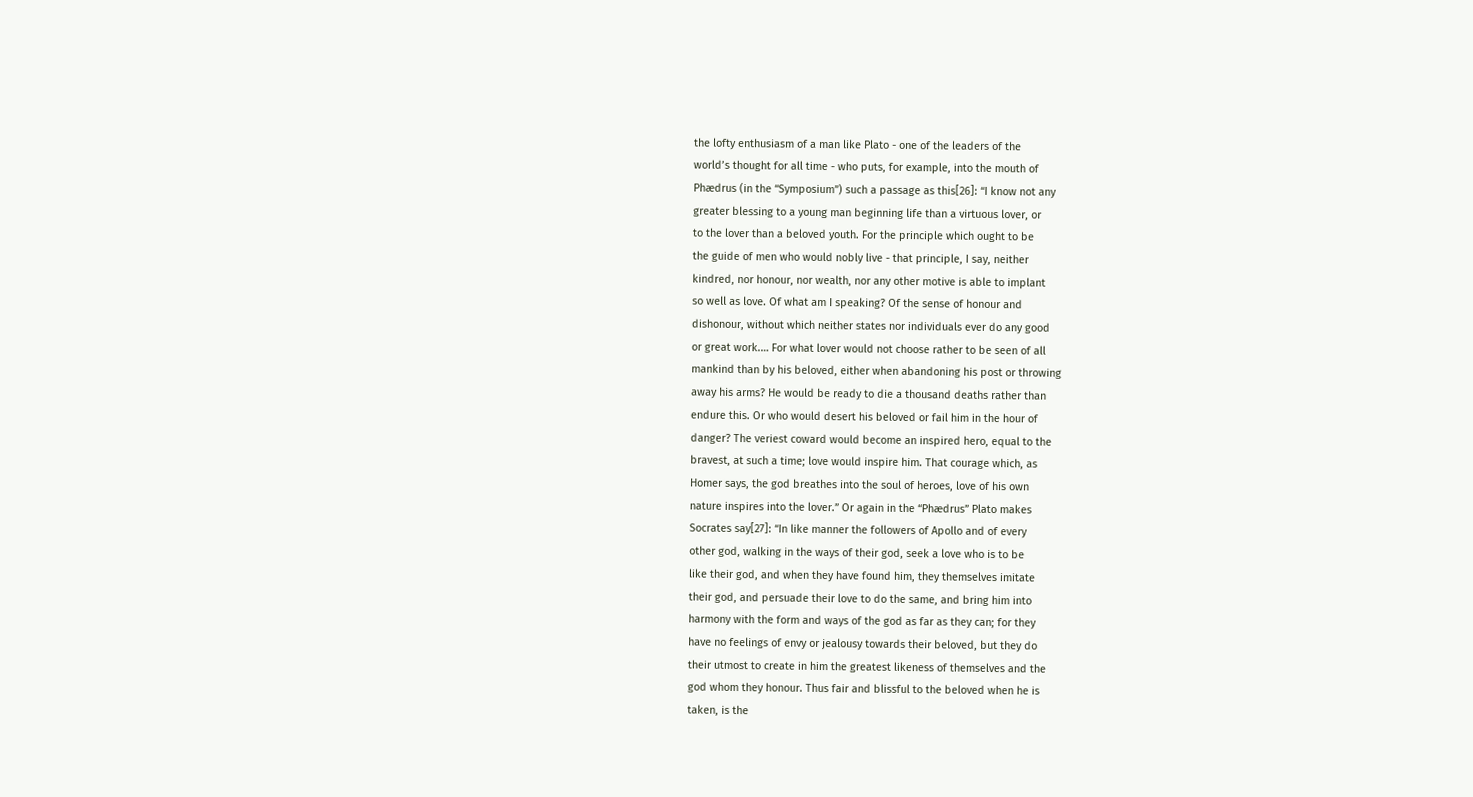the lofty enthusiasm of a man like Plato - one of the leaders of the
world’s thought for all time - who puts, for example, into the mouth of
Phædrus (in the “Symposium”) such a passage as this[26]: “I know not any
greater blessing to a young man beginning life than a virtuous lover, or
to the lover than a beloved youth. For the principle which ought to be
the guide of men who would nobly live - that principle, I say, neither
kindred, nor honour, nor wealth, nor any other motive is able to implant
so well as love. Of what am I speaking? Of the sense of honour and
dishonour, without which neither states nor individuals ever do any good
or great work.… For what lover would not choose rather to be seen of all
mankind than by his beloved, either when abandoning his post or throwing
away his arms? He would be ready to die a thousand deaths rather than
endure this. Or who would desert his beloved or fail him in the hour of
danger? The veriest coward would become an inspired hero, equal to the
bravest, at such a time; love would inspire him. That courage which, as
Homer says, the god breathes into the soul of heroes, love of his own
nature inspires into the lover.” Or again in the “Phædrus” Plato makes
Socrates say[27]: “In like manner the followers of Apollo and of every
other god, walking in the ways of their god, seek a love who is to be
like their god, and when they have found him, they themselves imitate
their god, and persuade their love to do the same, and bring him into
harmony with the form and ways of the god as far as they can; for they
have no feelings of envy or jealousy towards their beloved, but they do
their utmost to create in him the greatest likeness of themselves and the
god whom they honour. Thus fair and blissful to the beloved when he is
taken, is the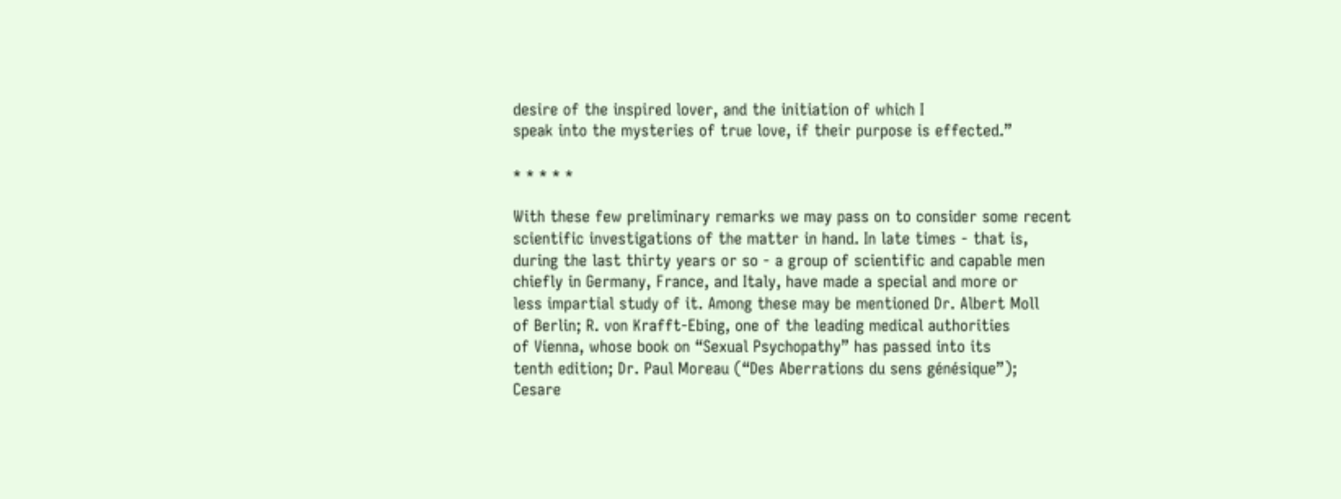desire of the inspired lover, and the initiation of which I
speak into the mysteries of true love, if their purpose is effected.”

* * * * *

With these few preliminary remarks we may pass on to consider some recent
scientific investigations of the matter in hand. In late times - that is,
during the last thirty years or so - a group of scientific and capable men
chiefly in Germany, France, and Italy, have made a special and more or
less impartial study of it. Among these may be mentioned Dr. Albert Moll
of Berlin; R. von Krafft-Ebing, one of the leading medical authorities
of Vienna, whose book on “Sexual Psychopathy” has passed into its
tenth edition; Dr. Paul Moreau (“Des Aberrations du sens génésique”);
Cesare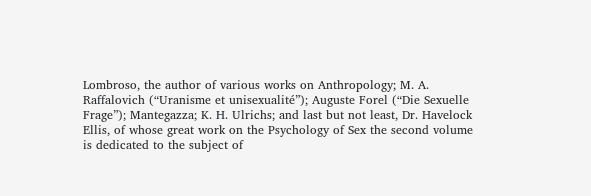Lombroso, the author of various works on Anthropology; M. A.
Raffalovich (“Uranisme et unisexualité”); Auguste Forel (“Die Sexuelle
Frage”); Mantegazza; K. H. Ulrichs; and last but not least, Dr. Havelock
Ellis, of whose great work on the Psychology of Sex the second volume
is dedicated to the subject of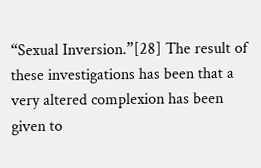“Sexual Inversion.”[28] The result of
these investigations has been that a very altered complexion has been
given to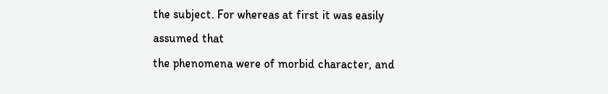the subject. For whereas at first it was easily assumed that
the phenomena were of morbid character, and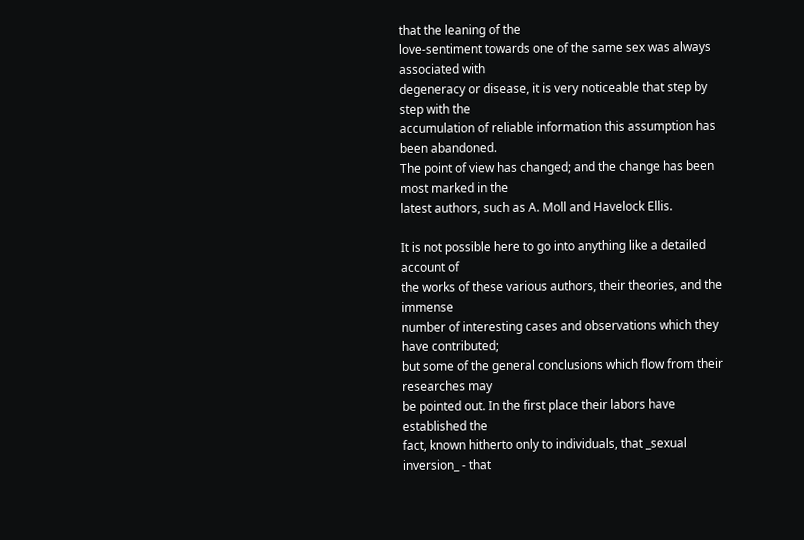that the leaning of the
love-sentiment towards one of the same sex was always associated with
degeneracy or disease, it is very noticeable that step by step with the
accumulation of reliable information this assumption has been abandoned.
The point of view has changed; and the change has been most marked in the
latest authors, such as A. Moll and Havelock Ellis.

It is not possible here to go into anything like a detailed account of
the works of these various authors, their theories, and the immense
number of interesting cases and observations which they have contributed;
but some of the general conclusions which flow from their researches may
be pointed out. In the first place their labors have established the
fact, known hitherto only to individuals, that _sexual inversion_ - that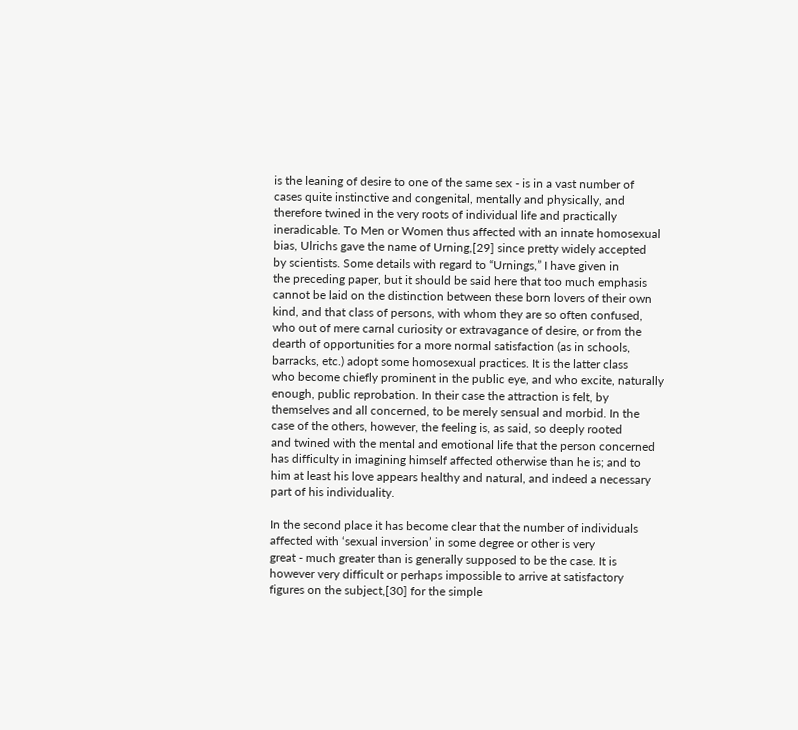is the leaning of desire to one of the same sex - is in a vast number of
cases quite instinctive and congenital, mentally and physically, and
therefore twined in the very roots of individual life and practically
ineradicable. To Men or Women thus affected with an innate homosexual
bias, Ulrichs gave the name of Urning,[29] since pretty widely accepted
by scientists. Some details with regard to “Urnings,” I have given in
the preceding paper, but it should be said here that too much emphasis
cannot be laid on the distinction between these born lovers of their own
kind, and that class of persons, with whom they are so often confused,
who out of mere carnal curiosity or extravagance of desire, or from the
dearth of opportunities for a more normal satisfaction (as in schools,
barracks, etc.) adopt some homosexual practices. It is the latter class
who become chiefly prominent in the public eye, and who excite, naturally
enough, public reprobation. In their case the attraction is felt, by
themselves and all concerned, to be merely sensual and morbid. In the
case of the others, however, the feeling is, as said, so deeply rooted
and twined with the mental and emotional life that the person concerned
has difficulty in imagining himself affected otherwise than he is; and to
him at least his love appears healthy and natural, and indeed a necessary
part of his individuality.

In the second place it has become clear that the number of individuals
affected with ‘sexual inversion’ in some degree or other is very
great - much greater than is generally supposed to be the case. It is
however very difficult or perhaps impossible to arrive at satisfactory
figures on the subject,[30] for the simple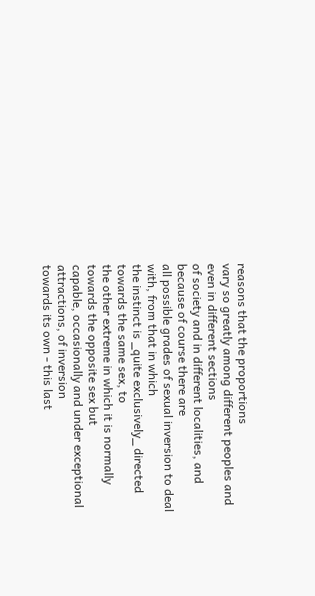reasons that the proportions
vary so greatly among different peoples and even in different sections
of society and in different localities, and because of course there are
all possible grades of sexual inversion to deal with, from that in which
the instinct is _quite exclusively_ directed towards the same sex, to
the other extreme in which it is normally towards the opposite sex but
capable, occasionally and under exceptional attractions, of inversion
towards its own - this last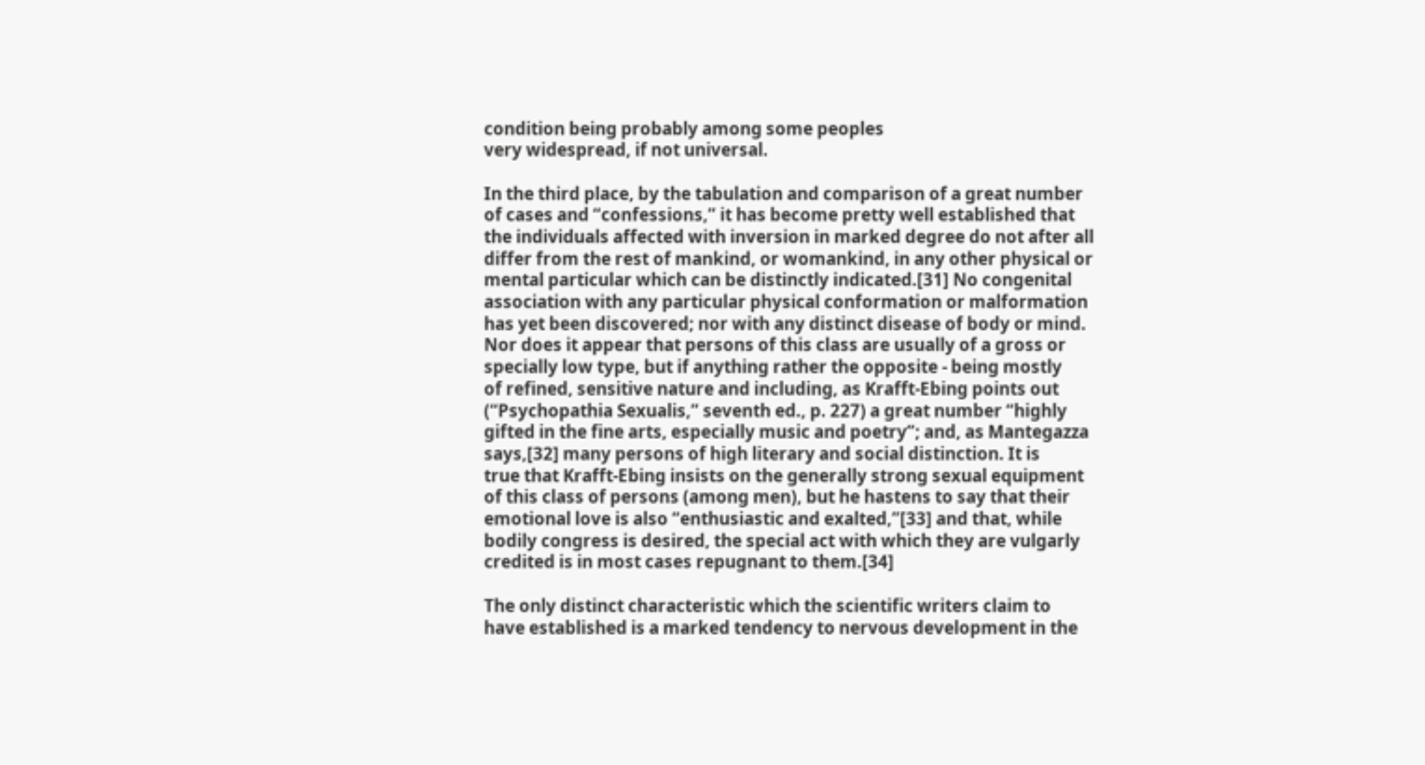condition being probably among some peoples
very widespread, if not universal.

In the third place, by the tabulation and comparison of a great number
of cases and “confessions,” it has become pretty well established that
the individuals affected with inversion in marked degree do not after all
differ from the rest of mankind, or womankind, in any other physical or
mental particular which can be distinctly indicated.[31] No congenital
association with any particular physical conformation or malformation
has yet been discovered; nor with any distinct disease of body or mind.
Nor does it appear that persons of this class are usually of a gross or
specially low type, but if anything rather the opposite - being mostly
of refined, sensitive nature and including, as Krafft-Ebing points out
(“Psychopathia Sexualis,” seventh ed., p. 227) a great number “highly
gifted in the fine arts, especially music and poetry”; and, as Mantegazza
says,[32] many persons of high literary and social distinction. It is
true that Krafft-Ebing insists on the generally strong sexual equipment
of this class of persons (among men), but he hastens to say that their
emotional love is also “enthusiastic and exalted,”[33] and that, while
bodily congress is desired, the special act with which they are vulgarly
credited is in most cases repugnant to them.[34]

The only distinct characteristic which the scientific writers claim to
have established is a marked tendency to nervous development in the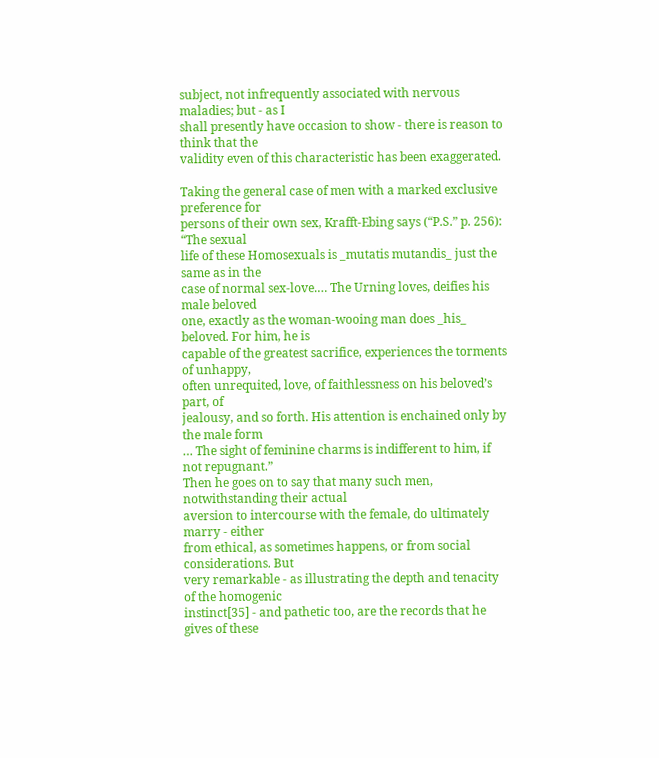subject, not infrequently associated with nervous maladies; but - as I
shall presently have occasion to show - there is reason to think that the
validity even of this characteristic has been exaggerated.

Taking the general case of men with a marked exclusive preference for
persons of their own sex, Krafft-Ebing says (“P.S.” p. 256): “The sexual
life of these Homosexuals is _mutatis mutandis_ just the same as in the
case of normal sex-love.… The Urning loves, deifies his male beloved
one, exactly as the woman-wooing man does _his_ beloved. For him, he is
capable of the greatest sacrifice, experiences the torments of unhappy,
often unrequited, love, of faithlessness on his beloved’s part, of
jealousy, and so forth. His attention is enchained only by the male form
… The sight of feminine charms is indifferent to him, if not repugnant.”
Then he goes on to say that many such men, notwithstanding their actual
aversion to intercourse with the female, do ultimately marry - either
from ethical, as sometimes happens, or from social considerations. But
very remarkable - as illustrating the depth and tenacity of the homogenic
instinct[35] - and pathetic too, are the records that he gives of these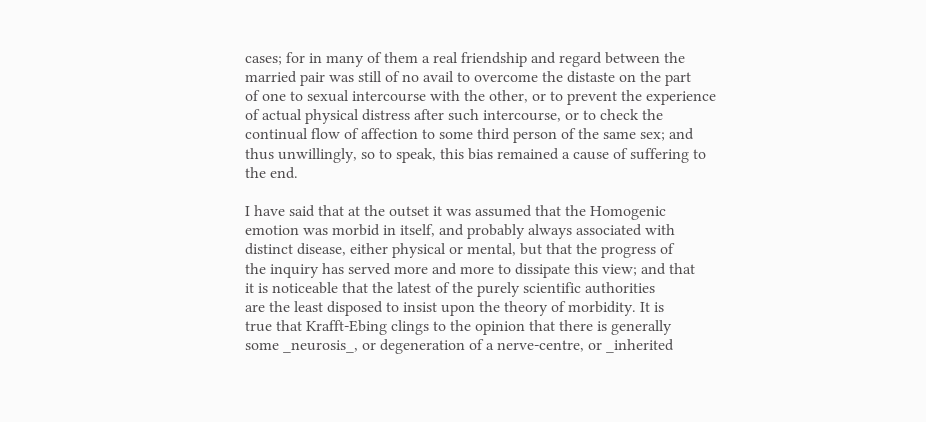cases; for in many of them a real friendship and regard between the
married pair was still of no avail to overcome the distaste on the part
of one to sexual intercourse with the other, or to prevent the experience
of actual physical distress after such intercourse, or to check the
continual flow of affection to some third person of the same sex; and
thus unwillingly, so to speak, this bias remained a cause of suffering to
the end.

I have said that at the outset it was assumed that the Homogenic
emotion was morbid in itself, and probably always associated with
distinct disease, either physical or mental, but that the progress of
the inquiry has served more and more to dissipate this view; and that
it is noticeable that the latest of the purely scientific authorities
are the least disposed to insist upon the theory of morbidity. It is
true that Krafft-Ebing clings to the opinion that there is generally
some _neurosis_, or degeneration of a nerve-centre, or _inherited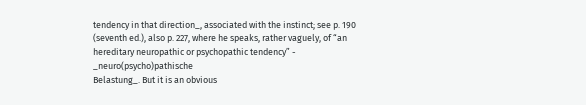tendency in that direction_, associated with the instinct; see p. 190
(seventh ed.), also p. 227, where he speaks, rather vaguely, of “an
hereditary neuropathic or psychopathic tendency” - _neuro(psycho)pathische
Belastung_. But it is an obvious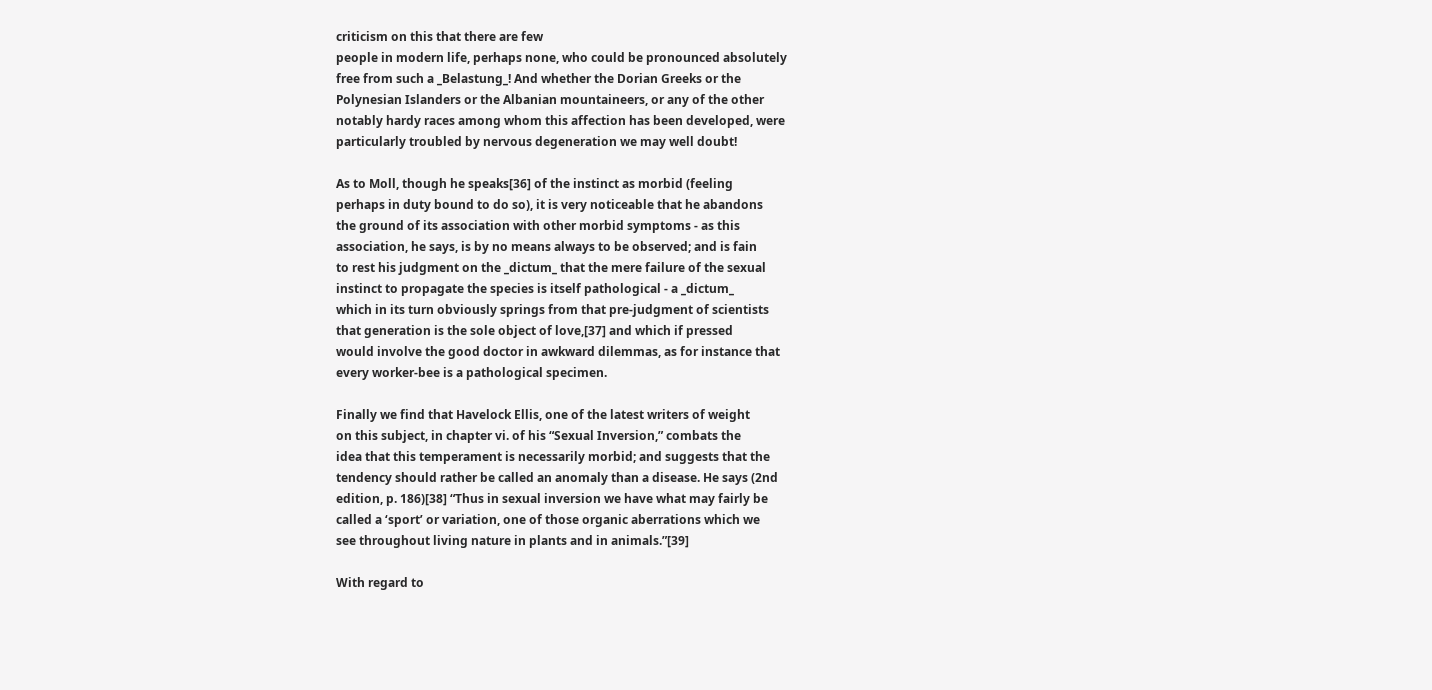criticism on this that there are few
people in modern life, perhaps none, who could be pronounced absolutely
free from such a _Belastung_! And whether the Dorian Greeks or the
Polynesian Islanders or the Albanian mountaineers, or any of the other
notably hardy races among whom this affection has been developed, were
particularly troubled by nervous degeneration we may well doubt!

As to Moll, though he speaks[36] of the instinct as morbid (feeling
perhaps in duty bound to do so), it is very noticeable that he abandons
the ground of its association with other morbid symptoms - as this
association, he says, is by no means always to be observed; and is fain
to rest his judgment on the _dictum_ that the mere failure of the sexual
instinct to propagate the species is itself pathological - a _dictum_
which in its turn obviously springs from that pre-judgment of scientists
that generation is the sole object of love,[37] and which if pressed
would involve the good doctor in awkward dilemmas, as for instance that
every worker-bee is a pathological specimen.

Finally we find that Havelock Ellis, one of the latest writers of weight
on this subject, in chapter vi. of his “Sexual Inversion,” combats the
idea that this temperament is necessarily morbid; and suggests that the
tendency should rather be called an anomaly than a disease. He says (2nd
edition, p. 186)[38] “Thus in sexual inversion we have what may fairly be
called a ‘sport’ or variation, one of those organic aberrations which we
see throughout living nature in plants and in animals.”[39]

With regard to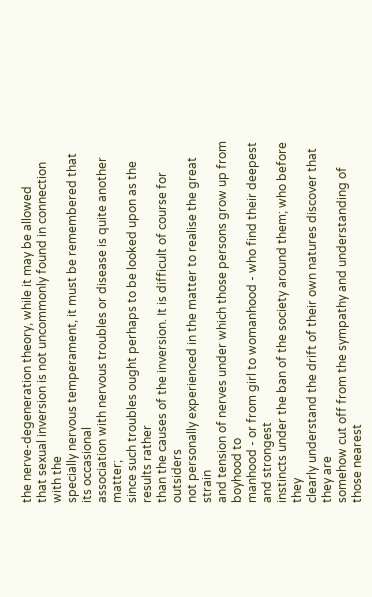the nerve-degeneration theory, while it may be allowed
that sexual inversion is not uncommonly found in connection with the
specially nervous temperament, it must be remembered that its occasional
association with nervous troubles or disease is quite another matter;
since such troubles ought perhaps to be looked upon as the results rather
than the causes of the inversion. It is difficult of course for outsiders
not personally experienced in the matter to realise the great strain
and tension of nerves under which those persons grow up from boyhood to
manhood - or from girl to womanhood - who find their deepest and strongest
instincts under the ban of the society around them; who before they
clearly understand the drift of their own natures discover that they are
somehow cut off from the sympathy and understanding of those nearest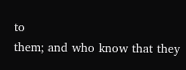to
them; and who know that they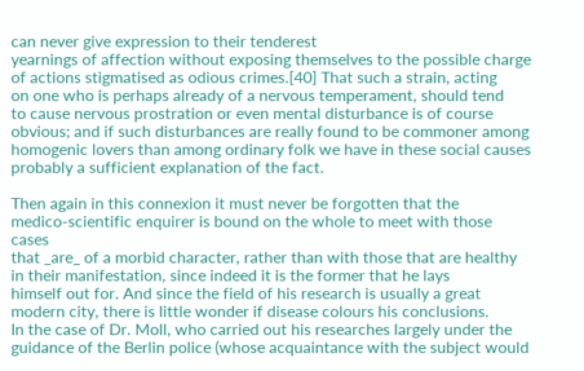can never give expression to their tenderest
yearnings of affection without exposing themselves to the possible charge
of actions stigmatised as odious crimes.[40] That such a strain, acting
on one who is perhaps already of a nervous temperament, should tend
to cause nervous prostration or even mental disturbance is of course
obvious; and if such disturbances are really found to be commoner among
homogenic lovers than among ordinary folk we have in these social causes
probably a sufficient explanation of the fact.

Then again in this connexion it must never be forgotten that the
medico-scientific enquirer is bound on the whole to meet with those cases
that _are_ of a morbid character, rather than with those that are healthy
in their manifestation, since indeed it is the former that he lays
himself out for. And since the field of his research is usually a great
modern city, there is little wonder if disease colours his conclusions.
In the case of Dr. Moll, who carried out his researches largely under the
guidance of the Berlin police (whose acquaintance with the subject would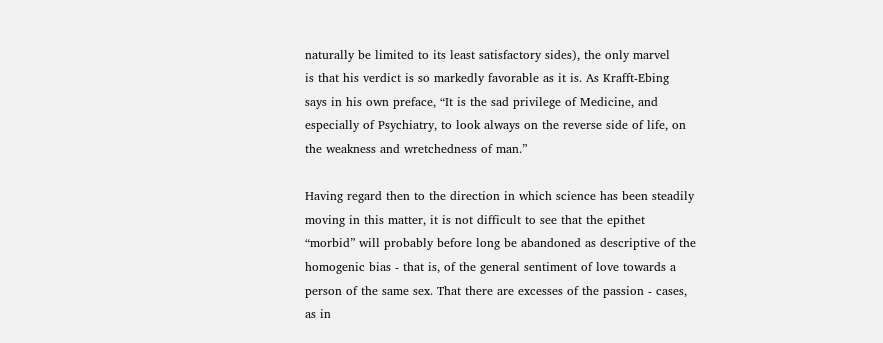naturally be limited to its least satisfactory sides), the only marvel
is that his verdict is so markedly favorable as it is. As Krafft-Ebing
says in his own preface, “It is the sad privilege of Medicine, and
especially of Psychiatry, to look always on the reverse side of life, on
the weakness and wretchedness of man.”

Having regard then to the direction in which science has been steadily
moving in this matter, it is not difficult to see that the epithet
“morbid” will probably before long be abandoned as descriptive of the
homogenic bias - that is, of the general sentiment of love towards a
person of the same sex. That there are excesses of the passion - cases,
as in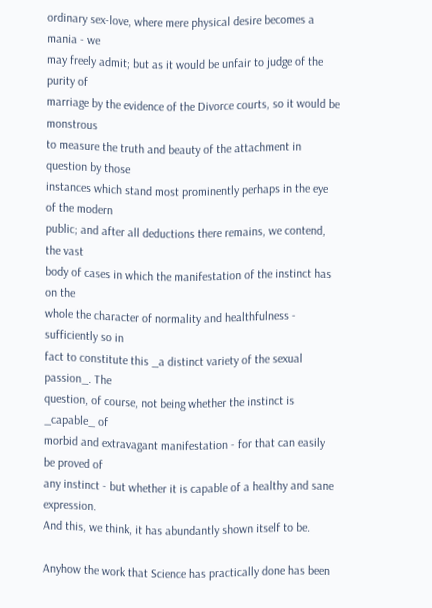ordinary sex-love, where mere physical desire becomes a mania - we
may freely admit; but as it would be unfair to judge of the purity of
marriage by the evidence of the Divorce courts, so it would be monstrous
to measure the truth and beauty of the attachment in question by those
instances which stand most prominently perhaps in the eye of the modern
public; and after all deductions there remains, we contend, the vast
body of cases in which the manifestation of the instinct has on the
whole the character of normality and healthfulness - sufficiently so in
fact to constitute this _a distinct variety of the sexual passion_. The
question, of course, not being whether the instinct is _capable_ of
morbid and extravagant manifestation - for that can easily be proved of
any instinct - but whether it is capable of a healthy and sane expression.
And this, we think, it has abundantly shown itself to be.

Anyhow the work that Science has practically done has been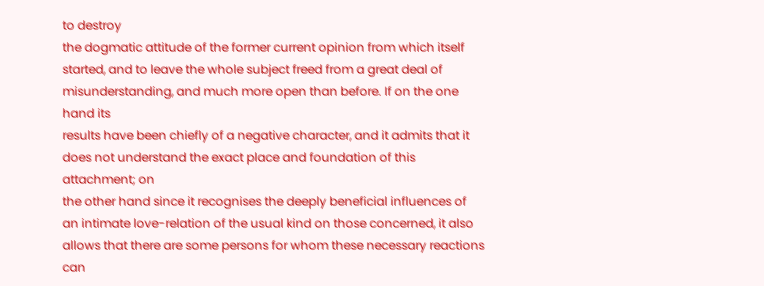to destroy
the dogmatic attitude of the former current opinion from which itself
started, and to leave the whole subject freed from a great deal of
misunderstanding, and much more open than before. If on the one hand its
results have been chiefly of a negative character, and it admits that it
does not understand the exact place and foundation of this attachment; on
the other hand since it recognises the deeply beneficial influences of
an intimate love-relation of the usual kind on those concerned, it also
allows that there are some persons for whom these necessary reactions can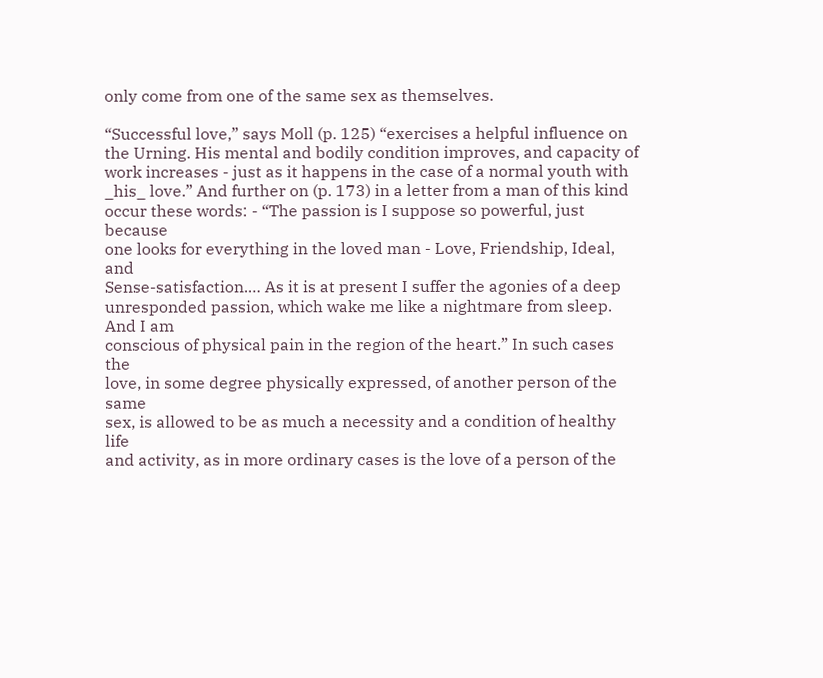only come from one of the same sex as themselves.

“Successful love,” says Moll (p. 125) “exercises a helpful influence on
the Urning. His mental and bodily condition improves, and capacity of
work increases - just as it happens in the case of a normal youth with
_his_ love.” And further on (p. 173) in a letter from a man of this kind
occur these words: - “The passion is I suppose so powerful, just because
one looks for everything in the loved man - Love, Friendship, Ideal, and
Sense-satisfaction.… As it is at present I suffer the agonies of a deep
unresponded passion, which wake me like a nightmare from sleep. And I am
conscious of physical pain in the region of the heart.” In such cases the
love, in some degree physically expressed, of another person of the same
sex, is allowed to be as much a necessity and a condition of healthy life
and activity, as in more ordinary cases is the love of a person of the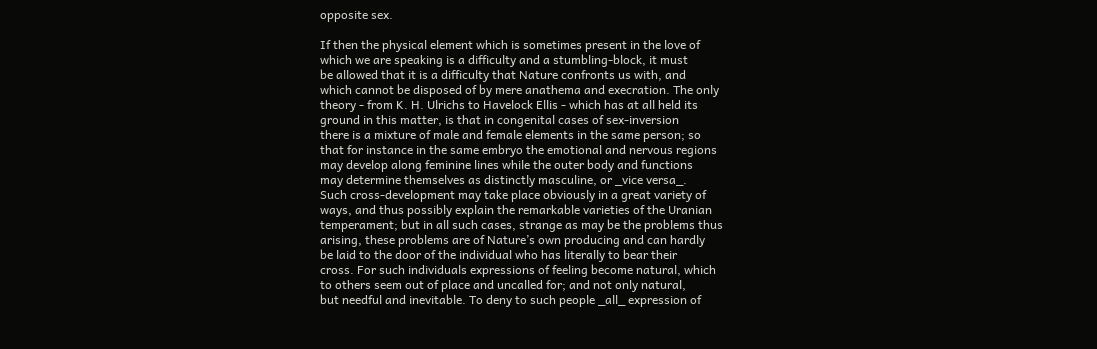opposite sex.

If then the physical element which is sometimes present in the love of
which we are speaking is a difficulty and a stumbling-block, it must
be allowed that it is a difficulty that Nature confronts us with, and
which cannot be disposed of by mere anathema and execration. The only
theory - from K. H. Ulrichs to Havelock Ellis - which has at all held its
ground in this matter, is that in congenital cases of sex-inversion
there is a mixture of male and female elements in the same person; so
that for instance in the same embryo the emotional and nervous regions
may develop along feminine lines while the outer body and functions
may determine themselves as distinctly masculine, or _vice versa_.
Such cross-development may take place obviously in a great variety of
ways, and thus possibly explain the remarkable varieties of the Uranian
temperament; but in all such cases, strange as may be the problems thus
arising, these problems are of Nature’s own producing and can hardly
be laid to the door of the individual who has literally to bear their
cross. For such individuals expressions of feeling become natural, which
to others seem out of place and uncalled for; and not only natural,
but needful and inevitable. To deny to such people _all_ expression of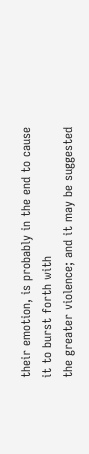their emotion, is probably in the end to cause it to burst forth with
the greater violence; and it may be suggested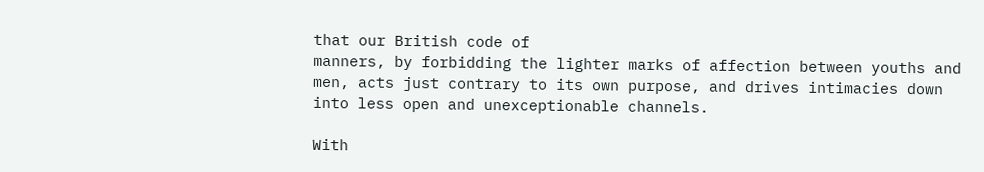that our British code of
manners, by forbidding the lighter marks of affection between youths and
men, acts just contrary to its own purpose, and drives intimacies down
into less open and unexceptionable channels.

With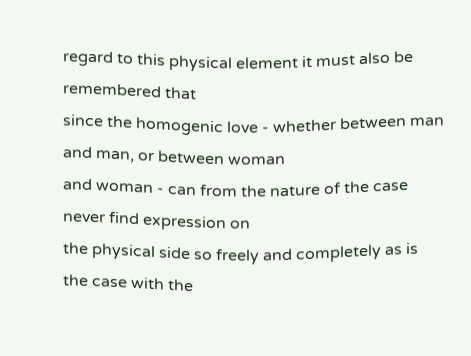regard to this physical element it must also be remembered that
since the homogenic love - whether between man and man, or between woman
and woman - can from the nature of the case never find expression on
the physical side so freely and completely as is the case with the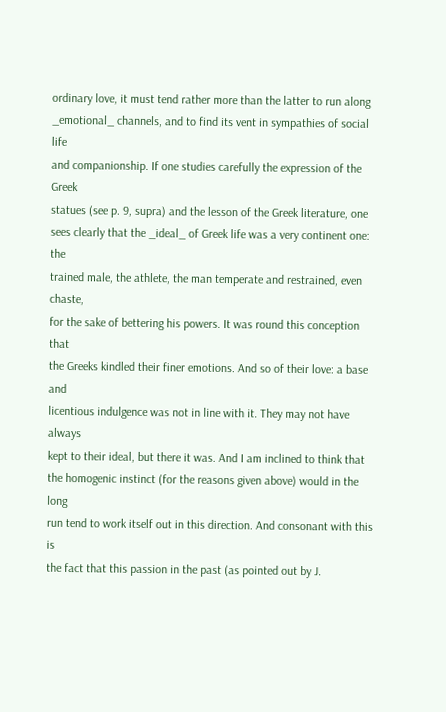ordinary love, it must tend rather more than the latter to run along
_emotional_ channels, and to find its vent in sympathies of social life
and companionship. If one studies carefully the expression of the Greek
statues (see p. 9, supra) and the lesson of the Greek literature, one
sees clearly that the _ideal_ of Greek life was a very continent one: the
trained male, the athlete, the man temperate and restrained, even chaste,
for the sake of bettering his powers. It was round this conception that
the Greeks kindled their finer emotions. And so of their love: a base and
licentious indulgence was not in line with it. They may not have always
kept to their ideal, but there it was. And I am inclined to think that
the homogenic instinct (for the reasons given above) would in the long
run tend to work itself out in this direction. And consonant with this is
the fact that this passion in the past (as pointed out by J.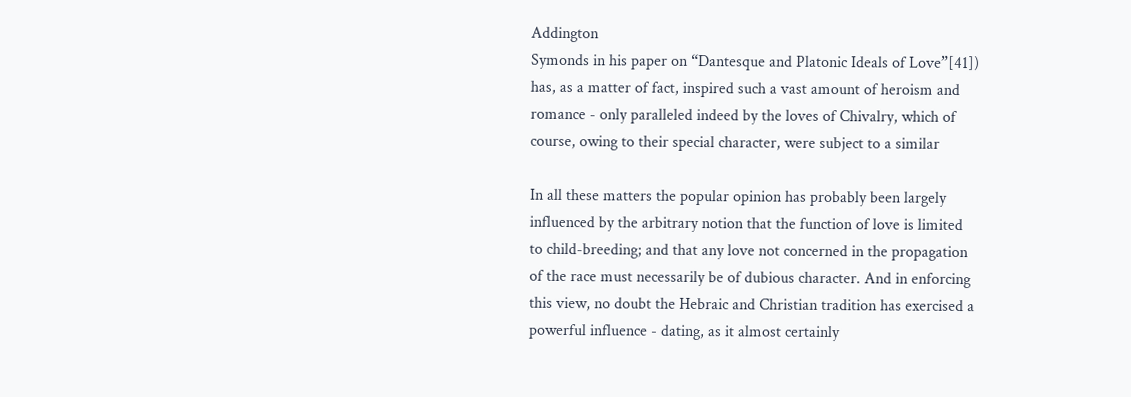Addington
Symonds in his paper on “Dantesque and Platonic Ideals of Love”[41])
has, as a matter of fact, inspired such a vast amount of heroism and
romance - only paralleled indeed by the loves of Chivalry, which of
course, owing to their special character, were subject to a similar

In all these matters the popular opinion has probably been largely
influenced by the arbitrary notion that the function of love is limited
to child-breeding; and that any love not concerned in the propagation
of the race must necessarily be of dubious character. And in enforcing
this view, no doubt the Hebraic and Christian tradition has exercised a
powerful influence - dating, as it almost certainly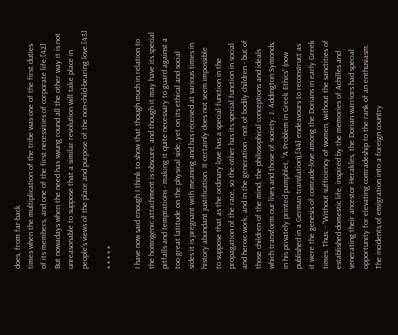does, from far-back
times when the multiplication of the tribe was one of the first duties
of its members, and one of the first necessities of corporate life.[42]
But nowadays when the need has swung round all the other way it is not
unreasonable to suppose that a similar revolution will take place in
people’s views of the place and purpose of the non-child-bearing love.[43]

* * * * *

I have now said enough I think to show that though much in relation to
the homogenic attachment is obscure, and though it may have its special
pitfalls and temptations - making it quite necessary to guard against a
too great latitude on the physical side; yet on its ethical and social
sides it is pregnant with meaning and has received at various times in
history abundant justification. It certainly does not seem impossible
to suppose that as the ordinary love has a special function in the
propagation of the race, so the other has its special function in social
and heroic work, and in the generation - not of bodily children - but of
those children of the mind, the philosophical conceptions and ideals
which transform our lives and those of society. J. Addington Symonds,
in his privately printed pamphlet, “A Problem in Greek Ethics” (now
published in a German translation),[44] endeavours to reconstruct as
it were the genesis of comrade-love among the Dorians in early Greek
times. Thus: - “Without sufficiency of women, without the sanctities of
established domestic life, inspired by the memories of Achilles and
venerating their ancestor Herakles, the Dorian warriors had special
opportunity for elevating comradeship to the rank of an enthusiasm.
The incidents of emigration into a foreign country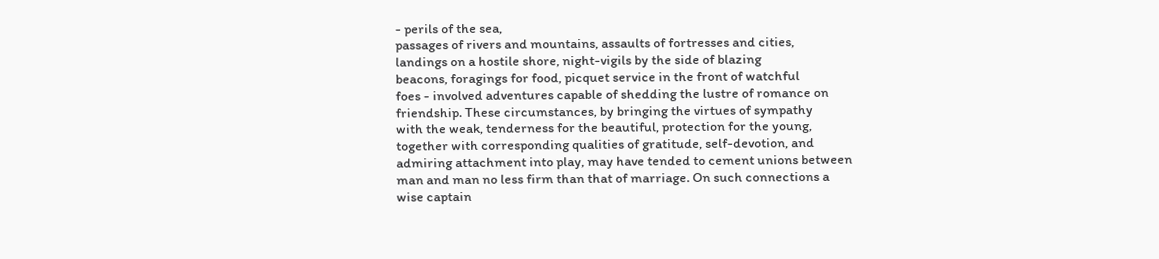- perils of the sea,
passages of rivers and mountains, assaults of fortresses and cities,
landings on a hostile shore, night-vigils by the side of blazing
beacons, foragings for food, picquet service in the front of watchful
foes - involved adventures capable of shedding the lustre of romance on
friendship. These circumstances, by bringing the virtues of sympathy
with the weak, tenderness for the beautiful, protection for the young,
together with corresponding qualities of gratitude, self-devotion, and
admiring attachment into play, may have tended to cement unions between
man and man no less firm than that of marriage. On such connections a
wise captain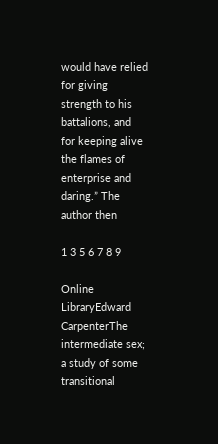would have relied for giving strength to his battalions, and
for keeping alive the flames of enterprise and daring.” The author then

1 3 5 6 7 8 9

Online LibraryEdward CarpenterThe intermediate sex; a study of some transitional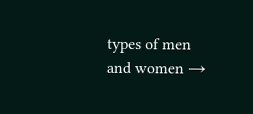types of men and women →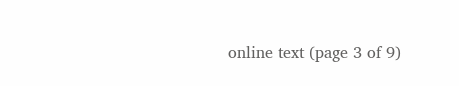online text (page 3 of 9)